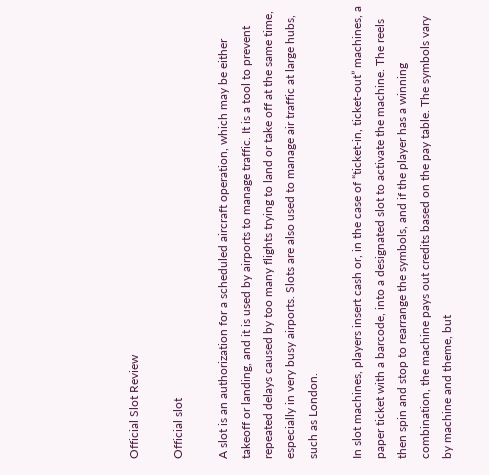Official Slot Review

Official slot

A slot is an authorization for a scheduled aircraft operation, which may be either takeoff or landing, and it is used by airports to manage traffic. It is a tool to prevent repeated delays caused by too many flights trying to land or take off at the same time, especially in very busy airports. Slots are also used to manage air traffic at large hubs, such as London.

In slot machines, players insert cash or, in the case of “ticket-in, ticket-out” machines, a paper ticket with a barcode, into a designated slot to activate the machine. The reels then spin and stop to rearrange the symbols, and if the player has a winning combination, the machine pays out credits based on the pay table. The symbols vary by machine and theme, but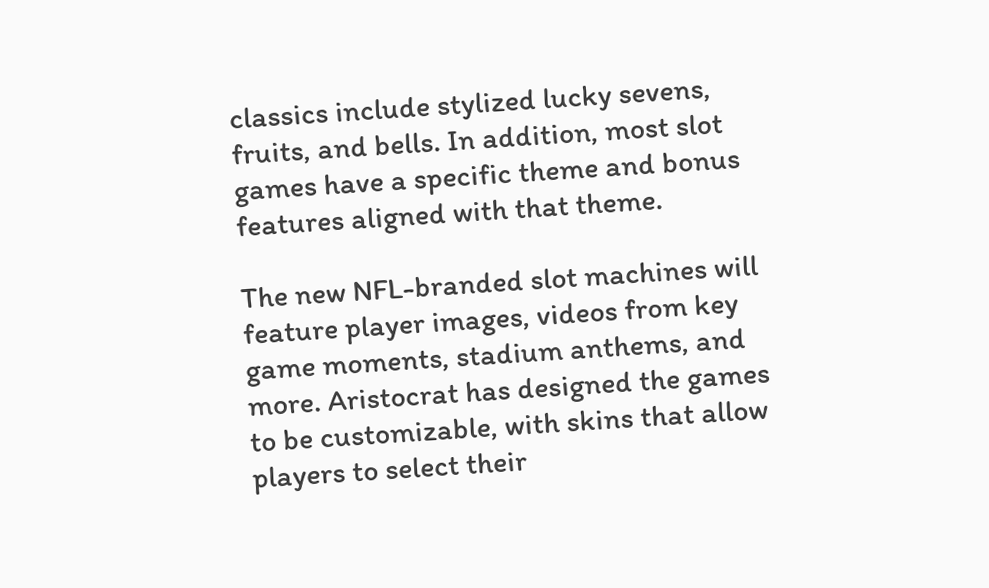classics include stylized lucky sevens, fruits, and bells. In addition, most slot games have a specific theme and bonus features aligned with that theme.

The new NFL-branded slot machines will feature player images, videos from key game moments, stadium anthems, and more. Aristocrat has designed the games to be customizable, with skins that allow players to select their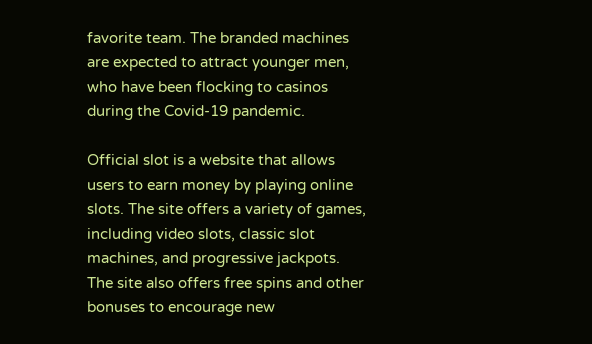favorite team. The branded machines are expected to attract younger men, who have been flocking to casinos during the Covid-19 pandemic.

Official slot is a website that allows users to earn money by playing online slots. The site offers a variety of games, including video slots, classic slot machines, and progressive jackpots. The site also offers free spins and other bonuses to encourage new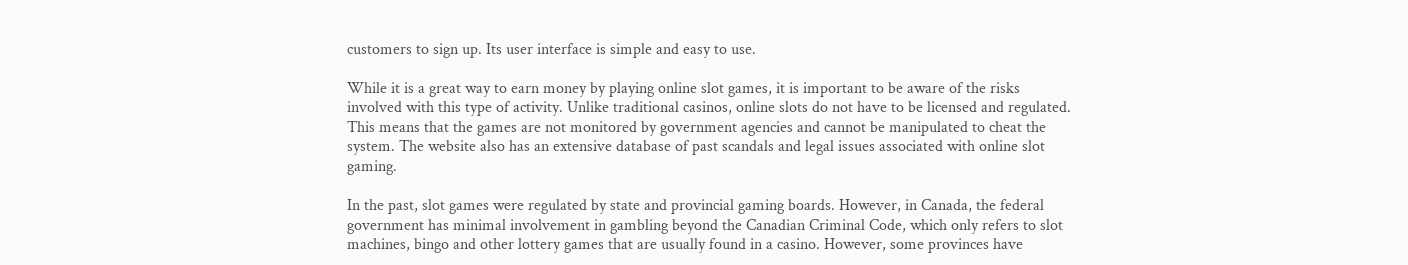customers to sign up. Its user interface is simple and easy to use.

While it is a great way to earn money by playing online slot games, it is important to be aware of the risks involved with this type of activity. Unlike traditional casinos, online slots do not have to be licensed and regulated. This means that the games are not monitored by government agencies and cannot be manipulated to cheat the system. The website also has an extensive database of past scandals and legal issues associated with online slot gaming.

In the past, slot games were regulated by state and provincial gaming boards. However, in Canada, the federal government has minimal involvement in gambling beyond the Canadian Criminal Code, which only refers to slot machines, bingo and other lottery games that are usually found in a casino. However, some provinces have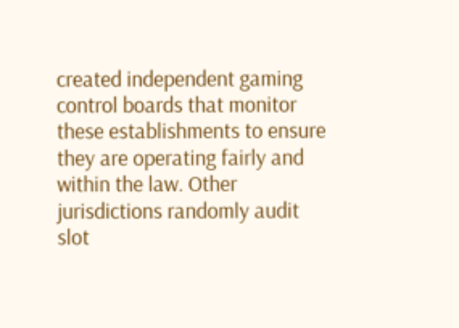created independent gaming control boards that monitor these establishments to ensure they are operating fairly and within the law. Other jurisdictions randomly audit slot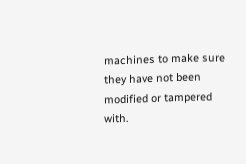machines to make sure they have not been modified or tampered with.